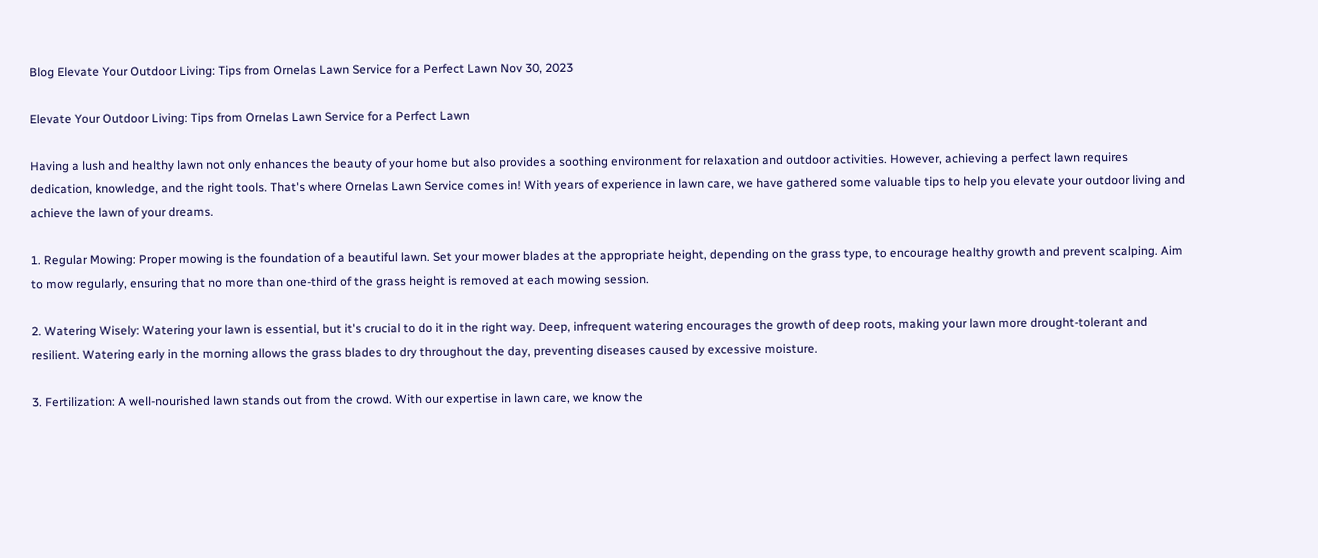Blog Elevate Your Outdoor Living: Tips from Ornelas Lawn Service for a Perfect Lawn Nov 30, 2023

Elevate Your Outdoor Living: Tips from Ornelas Lawn Service for a Perfect Lawn

Having a lush and healthy lawn not only enhances the beauty of your home but also provides a soothing environment for relaxation and outdoor activities. However, achieving a perfect lawn requires dedication, knowledge, and the right tools. That's where Ornelas Lawn Service comes in! With years of experience in lawn care, we have gathered some valuable tips to help you elevate your outdoor living and achieve the lawn of your dreams.

1. Regular Mowing: Proper mowing is the foundation of a beautiful lawn. Set your mower blades at the appropriate height, depending on the grass type, to encourage healthy growth and prevent scalping. Aim to mow regularly, ensuring that no more than one-third of the grass height is removed at each mowing session.

2. Watering Wisely: Watering your lawn is essential, but it's crucial to do it in the right way. Deep, infrequent watering encourages the growth of deep roots, making your lawn more drought-tolerant and resilient. Watering early in the morning allows the grass blades to dry throughout the day, preventing diseases caused by excessive moisture.

3. Fertilization: A well-nourished lawn stands out from the crowd. With our expertise in lawn care, we know the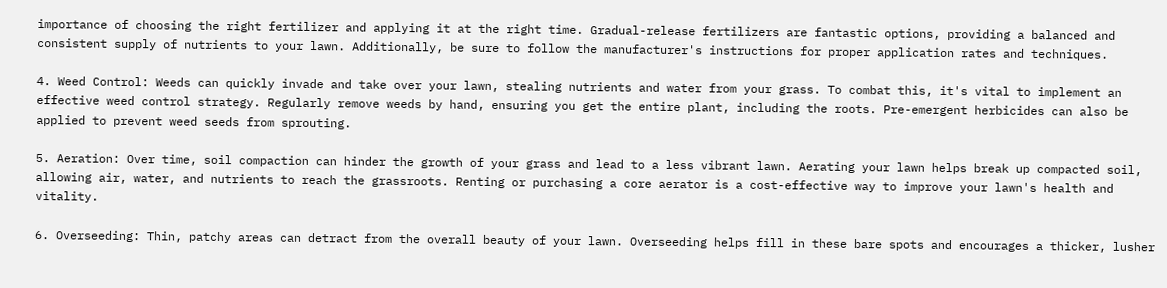importance of choosing the right fertilizer and applying it at the right time. Gradual-release fertilizers are fantastic options, providing a balanced and consistent supply of nutrients to your lawn. Additionally, be sure to follow the manufacturer's instructions for proper application rates and techniques.

4. Weed Control: Weeds can quickly invade and take over your lawn, stealing nutrients and water from your grass. To combat this, it's vital to implement an effective weed control strategy. Regularly remove weeds by hand, ensuring you get the entire plant, including the roots. Pre-emergent herbicides can also be applied to prevent weed seeds from sprouting.

5. Aeration: Over time, soil compaction can hinder the growth of your grass and lead to a less vibrant lawn. Aerating your lawn helps break up compacted soil, allowing air, water, and nutrients to reach the grassroots. Renting or purchasing a core aerator is a cost-effective way to improve your lawn's health and vitality.

6. Overseeding: Thin, patchy areas can detract from the overall beauty of your lawn. Overseeding helps fill in these bare spots and encourages a thicker, lusher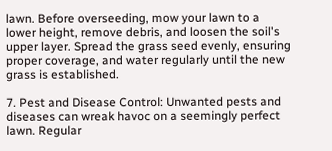lawn. Before overseeding, mow your lawn to a lower height, remove debris, and loosen the soil's upper layer. Spread the grass seed evenly, ensuring proper coverage, and water regularly until the new grass is established.

7. Pest and Disease Control: Unwanted pests and diseases can wreak havoc on a seemingly perfect lawn. Regular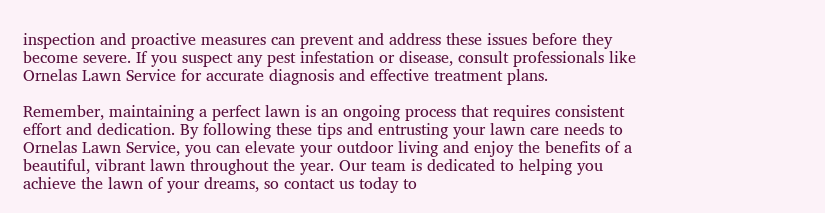inspection and proactive measures can prevent and address these issues before they become severe. If you suspect any pest infestation or disease, consult professionals like Ornelas Lawn Service for accurate diagnosis and effective treatment plans.

Remember, maintaining a perfect lawn is an ongoing process that requires consistent effort and dedication. By following these tips and entrusting your lawn care needs to Ornelas Lawn Service, you can elevate your outdoor living and enjoy the benefits of a beautiful, vibrant lawn throughout the year. Our team is dedicated to helping you achieve the lawn of your dreams, so contact us today to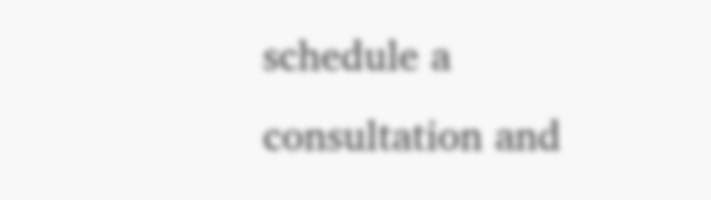schedule a consultation and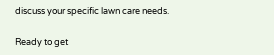discuss your specific lawn care needs.

Ready to get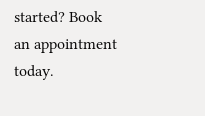started? Book an appointment today.